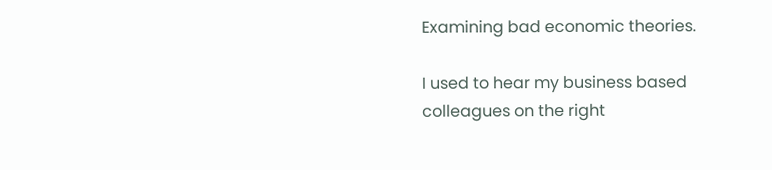Examining bad economic theories.

I used to hear my business based colleagues on the right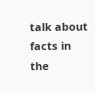talk about facts in the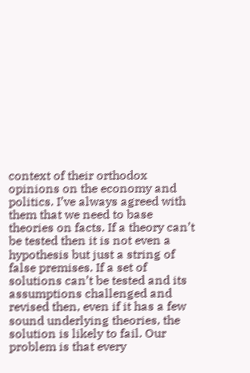context of their orthodox opinions on the economy and politics. I’ve always agreed with them that we need to base theories on facts. If a theory can’t be tested then it is not even a hypothesis but just a string of false premises. If a set of solutions can’t be tested and its assumptions challenged and revised then, even if it has a few sound underlying theories, the solution is likely to fail. Our problem is that every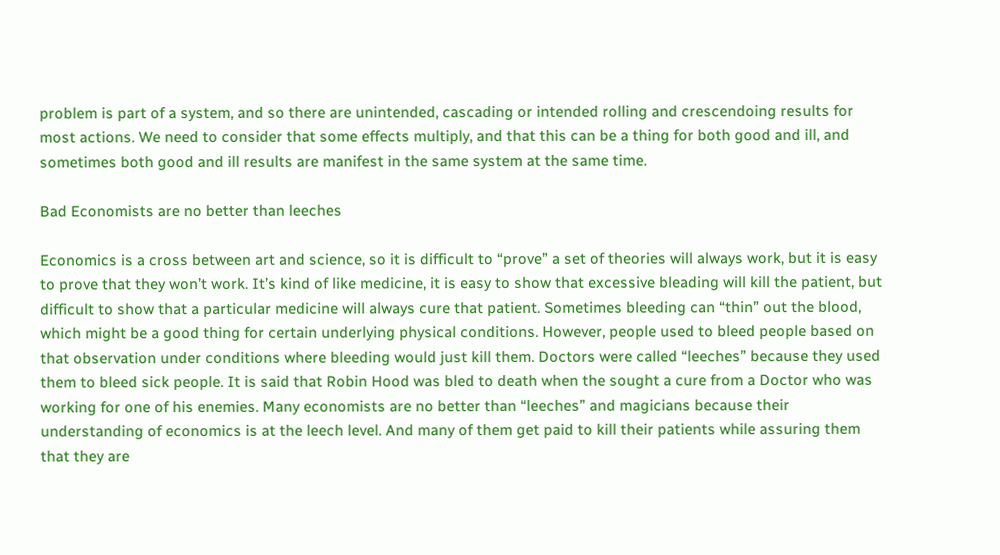problem is part of a system, and so there are unintended, cascading or intended rolling and crescendoing results for most actions. We need to consider that some effects multiply, and that this can be a thing for both good and ill, and sometimes both good and ill results are manifest in the same system at the same time.

Bad Economists are no better than leeches

Economics is a cross between art and science, so it is difficult to “prove” a set of theories will always work, but it is easy to prove that they won’t work. It’s kind of like medicine, it is easy to show that excessive bleading will kill the patient, but difficult to show that a particular medicine will always cure that patient. Sometimes bleeding can “thin” out the blood, which might be a good thing for certain underlying physical conditions. However, people used to bleed people based on that observation under conditions where bleeding would just kill them. Doctors were called “leeches” because they used them to bleed sick people. It is said that Robin Hood was bled to death when the sought a cure from a Doctor who was working for one of his enemies. Many economists are no better than “leeches” and magicians because their understanding of economics is at the leech level. And many of them get paid to kill their patients while assuring them that they are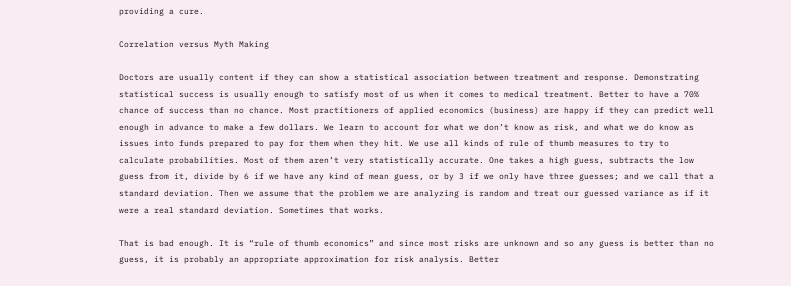providing a cure.

Correlation versus Myth Making

Doctors are usually content if they can show a statistical association between treatment and response. Demonstrating statistical success is usually enough to satisfy most of us when it comes to medical treatment. Better to have a 70% chance of success than no chance. Most practitioners of applied economics (business) are happy if they can predict well enough in advance to make a few dollars. We learn to account for what we don’t know as risk, and what we do know as issues into funds prepared to pay for them when they hit. We use all kinds of rule of thumb measures to try to calculate probabilities. Most of them aren’t very statistically accurate. One takes a high guess, subtracts the low guess from it, divide by 6 if we have any kind of mean guess, or by 3 if we only have three guesses; and we call that a standard deviation. Then we assume that the problem we are analyzing is random and treat our guessed variance as if it were a real standard deviation. Sometimes that works.

That is bad enough. It is “rule of thumb economics” and since most risks are unknown and so any guess is better than no guess, it is probably an appropriate approximation for risk analysis. Better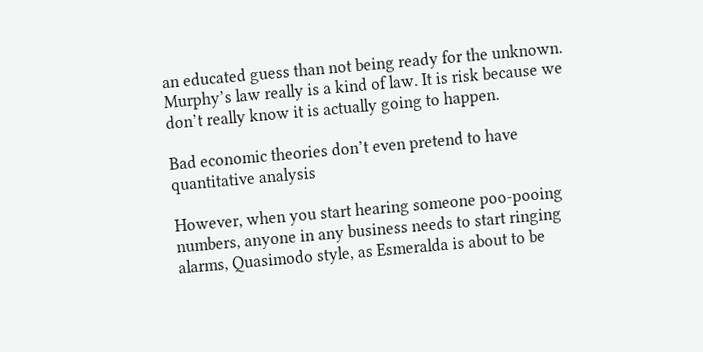an educated guess than not being ready for the unknown. Murphy’s law really is a kind of law. It is risk because we don’t really know it is actually going to happen.

Bad economic theories don’t even pretend to have quantitative analysis

However, when you start hearing someone poo-pooing numbers, anyone in any business needs to start ringing alarms, Quasimodo style, as Esmeralda is about to be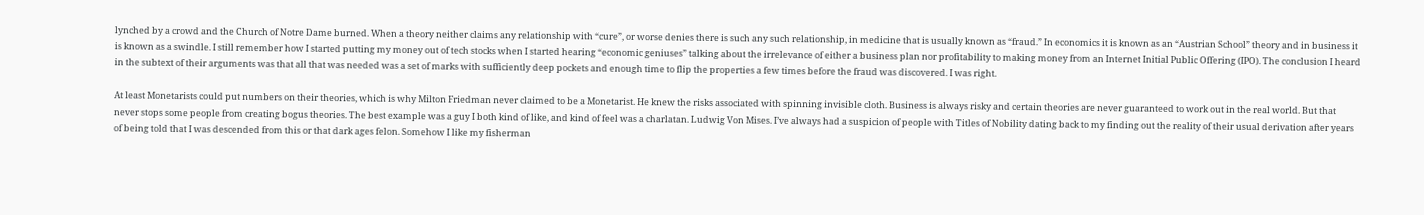lynched by a crowd and the Church of Notre Dame burned. When a theory neither claims any relationship with “cure”, or worse denies there is such any such relationship, in medicine that is usually known as “fraud.” In economics it is known as an “Austrian School” theory and in business it is known as a swindle. I still remember how I started putting my money out of tech stocks when I started hearing “economic geniuses” talking about the irrelevance of either a business plan nor profitability to making money from an Internet Initial Public Offering (IPO). The conclusion I heard in the subtext of their arguments was that all that was needed was a set of marks with sufficiently deep pockets and enough time to flip the properties a few times before the fraud was discovered. I was right.

At least Monetarists could put numbers on their theories, which is why Milton Friedman never claimed to be a Monetarist. He knew the risks associated with spinning invisible cloth. Business is always risky and certain theories are never guaranteed to work out in the real world. But that never stops some people from creating bogus theories. The best example was a guy I both kind of like, and kind of feel was a charlatan. Ludwig Von Mises. I’ve always had a suspicion of people with Titles of Nobility dating back to my finding out the reality of their usual derivation after years of being told that I was descended from this or that dark ages felon. Somehow I like my fisherman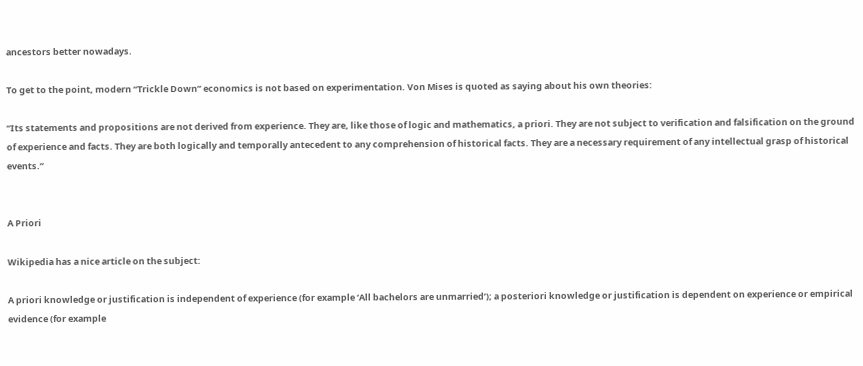ancestors better nowadays.

To get to the point, modern “Trickle Down” economics is not based on experimentation. Von Mises is quoted as saying about his own theories:

“Its statements and propositions are not derived from experience. They are, like those of logic and mathematics, a priori. They are not subject to verification and falsification on the ground of experience and facts. They are both logically and temporally antecedent to any comprehension of historical facts. They are a necessary requirement of any intellectual grasp of historical events.”


A Priori

Wikipedia has a nice article on the subject:

A priori knowledge or justification is independent of experience (for example ‘All bachelors are unmarried’); a posteriori knowledge or justification is dependent on experience or empirical evidence (for example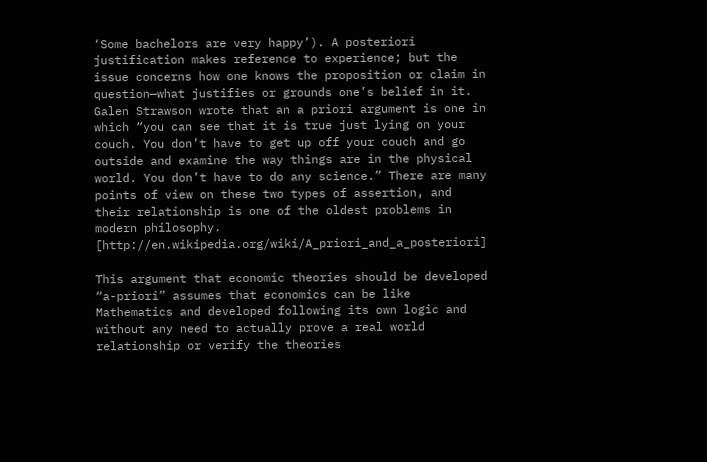‘Some bachelors are very happy’). A posteriori justification makes reference to experience; but the issue concerns how one knows the proposition or claim in question—what justifies or grounds one’s belief in it. Galen Strawson wrote that an a priori argument is one in which “you can see that it is true just lying on your couch. You don’t have to get up off your couch and go outside and examine the way things are in the physical world. You don’t have to do any science.” There are many points of view on these two types of assertion, and their relationship is one of the oldest problems in modern philosophy. [http://en.wikipedia.org/wiki/A_priori_and_a_posteriori]

This argument that economic theories should be developed “a-priori” assumes that economics can be like Mathematics and developed following its own logic and without any need to actually prove a real world relationship or verify the theories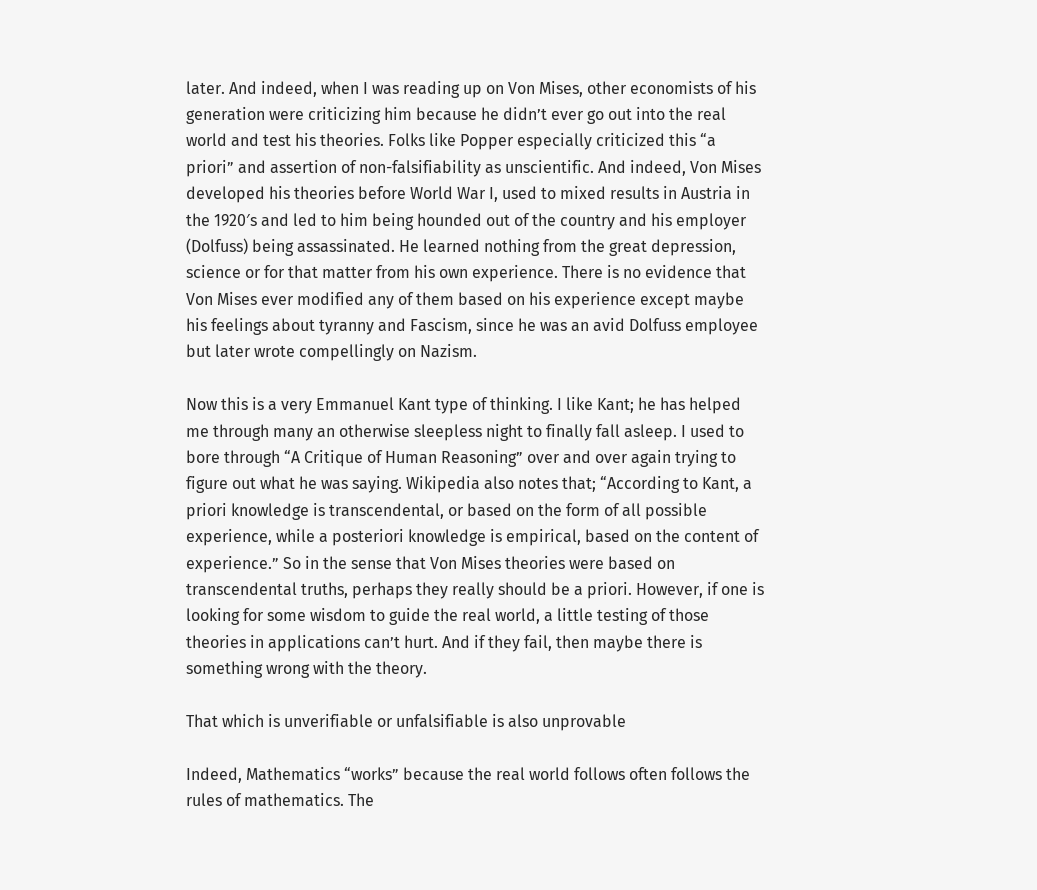later. And indeed, when I was reading up on Von Mises, other economists of his generation were criticizing him because he didn’t ever go out into the real world and test his theories. Folks like Popper especially criticized this “a priori” and assertion of non-falsifiability as unscientific. And indeed, Von Mises developed his theories before World War I, used to mixed results in Austria in the 1920′s and led to him being hounded out of the country and his employer (Dolfuss) being assassinated. He learned nothing from the great depression, science or for that matter from his own experience. There is no evidence that Von Mises ever modified any of them based on his experience except maybe his feelings about tyranny and Fascism, since he was an avid Dolfuss employee but later wrote compellingly on Nazism.

Now this is a very Emmanuel Kant type of thinking. I like Kant; he has helped me through many an otherwise sleepless night to finally fall asleep. I used to bore through “A Critique of Human Reasoning” over and over again trying to figure out what he was saying. Wikipedia also notes that; “According to Kant, a priori knowledge is transcendental, or based on the form of all possible experience, while a posteriori knowledge is empirical, based on the content of experience.” So in the sense that Von Mises theories were based on transcendental truths, perhaps they really should be a priori. However, if one is looking for some wisdom to guide the real world, a little testing of those theories in applications can’t hurt. And if they fail, then maybe there is something wrong with the theory.

That which is unverifiable or unfalsifiable is also unprovable

Indeed, Mathematics “works” because the real world follows often follows the rules of mathematics. The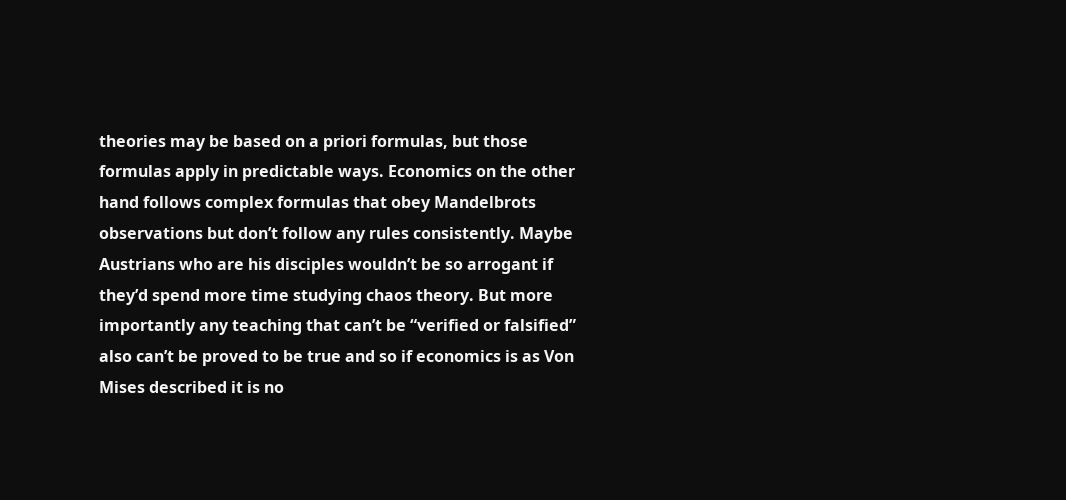theories may be based on a priori formulas, but those formulas apply in predictable ways. Economics on the other hand follows complex formulas that obey Mandelbrots observations but don’t follow any rules consistently. Maybe Austrians who are his disciples wouldn’t be so arrogant if they’d spend more time studying chaos theory. But more importantly any teaching that can’t be “verified or falsified” also can’t be proved to be true and so if economics is as Von Mises described it is no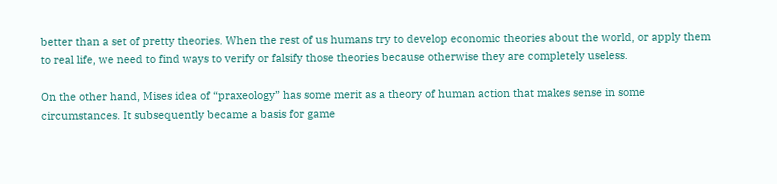better than a set of pretty theories. When the rest of us humans try to develop economic theories about the world, or apply them to real life, we need to find ways to verify or falsify those theories because otherwise they are completely useless.

On the other hand, Mises idea of “praxeology” has some merit as a theory of human action that makes sense in some circumstances. It subsequently became a basis for game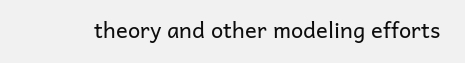theory and other modeling efforts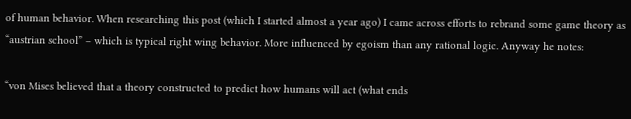of human behavior. When researching this post (which I started almost a year ago) I came across efforts to rebrand some game theory as “austrian school” – which is typical right wing behavior. More influenced by egoism than any rational logic. Anyway he notes:

“von Mises believed that a theory constructed to predict how humans will act (what ends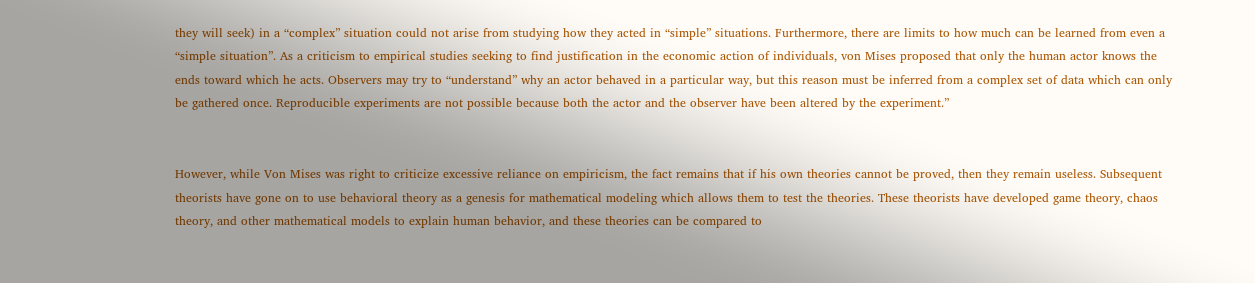they will seek) in a “complex” situation could not arise from studying how they acted in “simple” situations. Furthermore, there are limits to how much can be learned from even a “simple situation”. As a criticism to empirical studies seeking to find justification in the economic action of individuals, von Mises proposed that only the human actor knows the ends toward which he acts. Observers may try to “understand” why an actor behaved in a particular way, but this reason must be inferred from a complex set of data which can only be gathered once. Reproducible experiments are not possible because both the actor and the observer have been altered by the experiment.”


However, while Von Mises was right to criticize excessive reliance on empiricism, the fact remains that if his own theories cannot be proved, then they remain useless. Subsequent theorists have gone on to use behavioral theory as a genesis for mathematical modeling which allows them to test the theories. These theorists have developed game theory, chaos theory, and other mathematical models to explain human behavior, and these theories can be compared to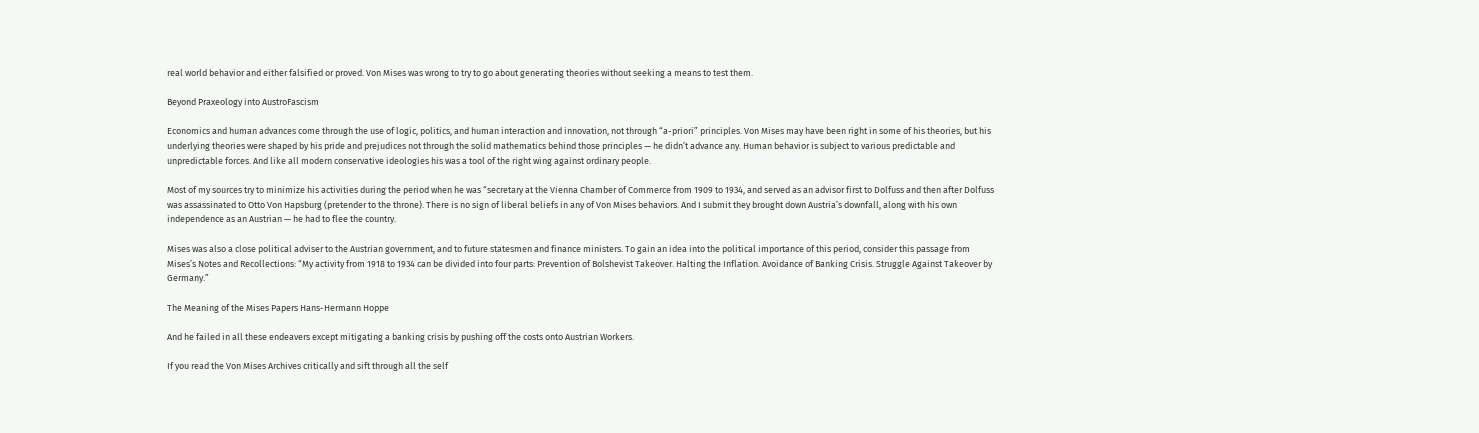real world behavior and either falsified or proved. Von Mises was wrong to try to go about generating theories without seeking a means to test them.

Beyond Praxeology into AustroFascism

Economics and human advances come through the use of logic, politics, and human interaction and innovation, not through “a-priori” principles. Von Mises may have been right in some of his theories, but his underlying theories were shaped by his pride and prejudices not through the solid mathematics behind those principles — he didn’t advance any. Human behavior is subject to various predictable and unpredictable forces. And like all modern conservative ideologies his was a tool of the right wing against ordinary people.

Most of my sources try to minimize his activities during the period when he was “secretary at the Vienna Chamber of Commerce from 1909 to 1934, and served as an advisor first to Dolfuss and then after Dolfuss was assassinated to Otto Von Hapsburg (pretender to the throne). There is no sign of liberal beliefs in any of Von Mises behaviors. And I submit they brought down Austria’s downfall, along with his own independence as an Austrian — he had to flee the country.

Mises was also a close political adviser to the Austrian government, and to future statesmen and finance ministers. To gain an idea into the political importance of this period, consider this passage from Mises’s Notes and Recollections: “My activity from 1918 to 1934 can be divided into four parts: Prevention of Bolshevist Takeover. Halting the Inflation. Avoidance of Banking Crisis. Struggle Against Takeover by Germany.”

The Meaning of the Mises Papers Hans-Hermann Hoppe

And he failed in all these endeavers except mitigating a banking crisis by pushing off the costs onto Austrian Workers.

If you read the Von Mises Archives critically and sift through all the self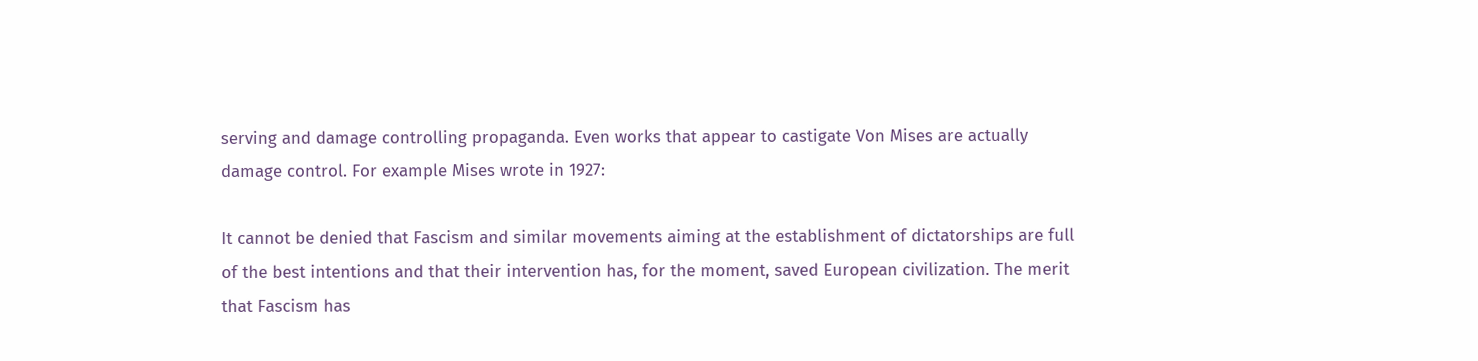serving and damage controlling propaganda. Even works that appear to castigate Von Mises are actually damage control. For example Mises wrote in 1927:

It cannot be denied that Fascism and similar movements aiming at the establishment of dictatorships are full of the best intentions and that their intervention has, for the moment, saved European civilization. The merit that Fascism has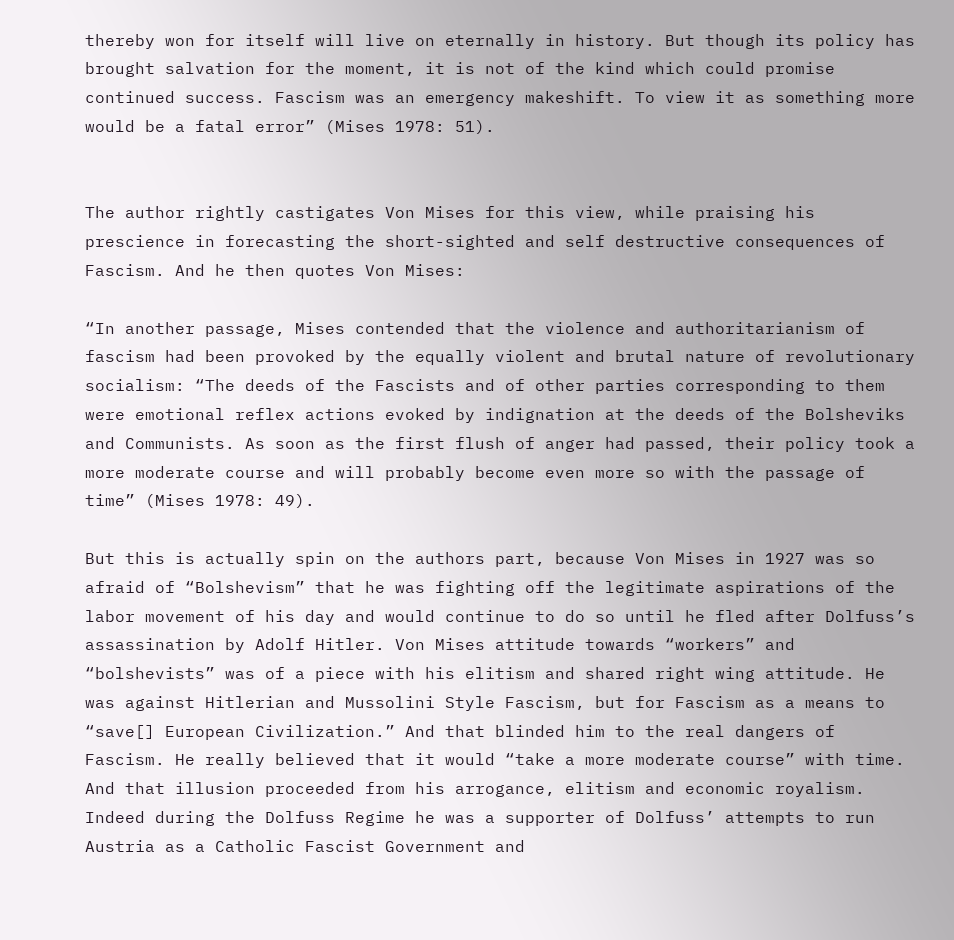thereby won for itself will live on eternally in history. But though its policy has brought salvation for the moment, it is not of the kind which could promise continued success. Fascism was an emergency makeshift. To view it as something more would be a fatal error” (Mises 1978: 51).


The author rightly castigates Von Mises for this view, while praising his prescience in forecasting the short-sighted and self destructive consequences of Fascism. And he then quotes Von Mises:

“In another passage, Mises contended that the violence and authoritarianism of fascism had been provoked by the equally violent and brutal nature of revolutionary socialism: “The deeds of the Fascists and of other parties corresponding to them were emotional reflex actions evoked by indignation at the deeds of the Bolsheviks and Communists. As soon as the first flush of anger had passed, their policy took a more moderate course and will probably become even more so with the passage of time” (Mises 1978: 49).

But this is actually spin on the authors part, because Von Mises in 1927 was so afraid of “Bolshevism” that he was fighting off the legitimate aspirations of the labor movement of his day and would continue to do so until he fled after Dolfuss’s assassination by Adolf Hitler. Von Mises attitude towards “workers” and “bolshevists” was of a piece with his elitism and shared right wing attitude. He was against Hitlerian and Mussolini Style Fascism, but for Fascism as a means to “save[] European Civilization.” And that blinded him to the real dangers of Fascism. He really believed that it would “take a more moderate course” with time. And that illusion proceeded from his arrogance, elitism and economic royalism. Indeed during the Dolfuss Regime he was a supporter of Dolfuss’ attempts to run Austria as a Catholic Fascist Government and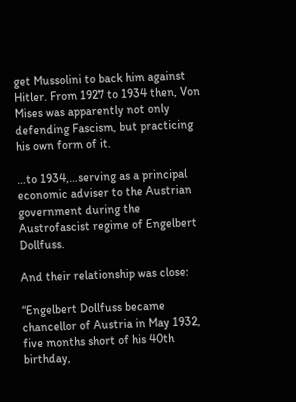get Mussolini to back him against Hitler. From 1927 to 1934 then, Von Mises was apparently not only defending Fascism, but practicing his own form of it.

…to 1934,…serving as a principal economic adviser to the Austrian government during the Austrofascist regime of Engelbert Dollfuss.

And their relationship was close:

“Engelbert Dollfuss became chancellor of Austria in May 1932, five months short of his 40th birthday,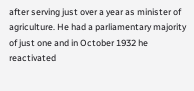after serving just over a year as minister of agriculture. He had a parliamentary majority of just one and in October 1932 he reactivated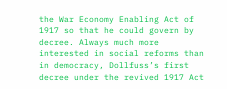the War Economy Enabling Act of 1917 so that he could govern by decree. Always much more interested in social reforms than in democracy, Dollfuss’s first decree under the revived 1917 Act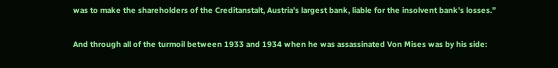was to make the shareholders of the Creditanstalt, Austria’s largest bank, liable for the insolvent bank’s losses.”

And through all of the turmoil between 1933 and 1934 when he was assassinated Von Mises was by his side: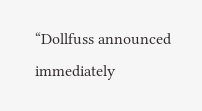“Dollfuss announced immediately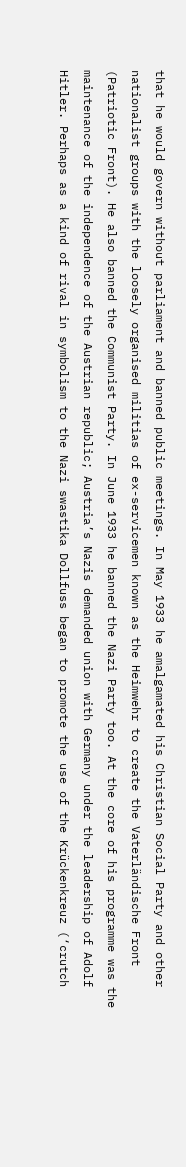that he would govern without parliament and banned public meetings. In May 1933 he amalgamated his Christian Social Party and other nationalist groups with the loosely organised militias of ex-servicemen known as the Heimwehr to create the Vaterländische Front (Patriotic Front). He also banned the Communist Party. In June 1933 he banned the Nazi Party too. At the core of his programme was the maintenance of the independence of the Austrian republic; Austria’s Nazis demanded union with Germany under the leadership of Adolf Hitler. Perhaps as a kind of rival in symbolism to the Nazi swastika Dollfuss began to promote the use of the Krückenkreuz (‘crutch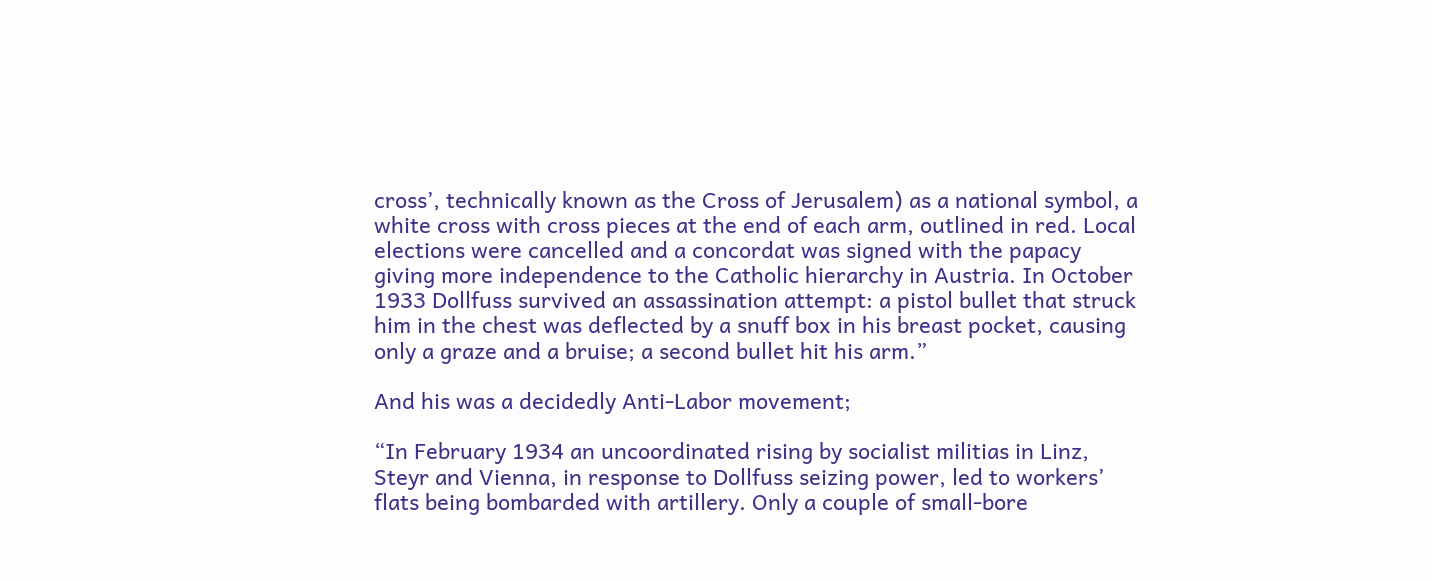cross’, technically known as the Cross of Jerusalem) as a national symbol, a white cross with cross pieces at the end of each arm, outlined in red. Local elections were cancelled and a concordat was signed with the papacy giving more independence to the Catholic hierarchy in Austria. In October 1933 Dollfuss survived an assassination attempt: a pistol bullet that struck him in the chest was deflected by a snuff box in his breast pocket, causing only a graze and a bruise; a second bullet hit his arm.”

And his was a decidedly Anti-Labor movement;

“In February 1934 an uncoordinated rising by socialist militias in Linz, Steyr and Vienna, in response to Dollfuss seizing power, led to workers’ flats being bombarded with artillery. Only a couple of small-bore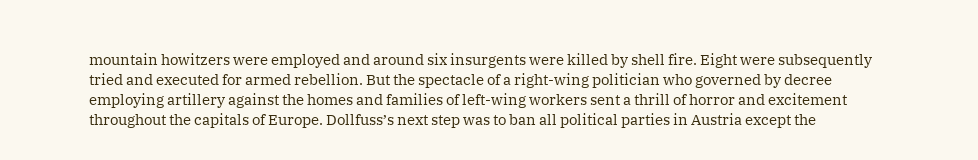mountain howitzers were employed and around six insurgents were killed by shell fire. Eight were subsequently tried and executed for armed rebellion. But the spectacle of a right-wing politician who governed by decree employing artillery against the homes and families of left-wing workers sent a thrill of horror and excitement throughout the capitals of Europe. Dollfuss’s next step was to ban all political parties in Austria except the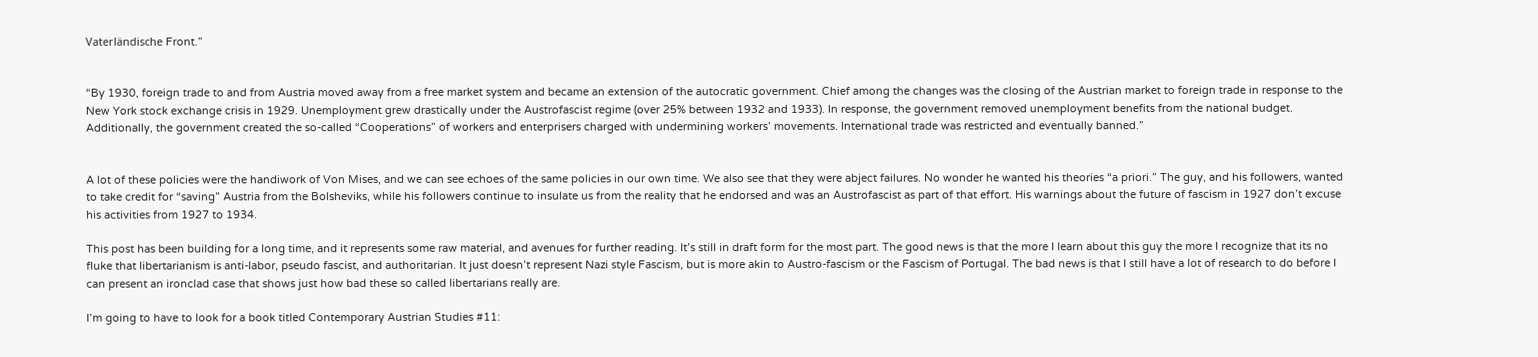Vaterländische Front.”


“By 1930, foreign trade to and from Austria moved away from a free market system and became an extension of the autocratic government. Chief among the changes was the closing of the Austrian market to foreign trade in response to the New York stock exchange crisis in 1929. Unemployment grew drastically under the Austrofascist regime (over 25% between 1932 and 1933). In response, the government removed unemployment benefits from the national budget. Additionally, the government created the so-called “Cooperations” of workers and enterprisers charged with undermining workers’ movements. International trade was restricted and eventually banned.”


A lot of these policies were the handiwork of Von Mises, and we can see echoes of the same policies in our own time. We also see that they were abject failures. No wonder he wanted his theories “a priori.” The guy, and his followers, wanted to take credit for “saving” Austria from the Bolsheviks, while his followers continue to insulate us from the reality that he endorsed and was an Austrofascist as part of that effort. His warnings about the future of fascism in 1927 don’t excuse his activities from 1927 to 1934.

This post has been building for a long time, and it represents some raw material, and avenues for further reading. It’s still in draft form for the most part. The good news is that the more I learn about this guy the more I recognize that its no fluke that libertarianism is anti-labor, pseudo fascist, and authoritarian. It just doesn’t represent Nazi style Fascism, but is more akin to Austro-fascism or the Fascism of Portugal. The bad news is that I still have a lot of research to do before I can present an ironclad case that shows just how bad these so called libertarians really are.

I’m going to have to look for a book titled Contemporary Austrian Studies #11: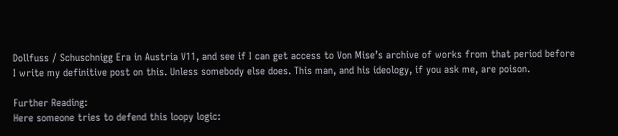Dollfuss / Schuschnigg Era in Austria V11, and see if I can get access to Von Mise’s archive of works from that period before I write my definitive post on this. Unless somebody else does. This man, and his ideology, if you ask me, are poison.

Further Reading:
Here someone tries to defend this loopy logic: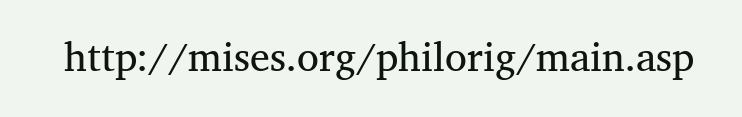http://mises.org/philorig/main.asp